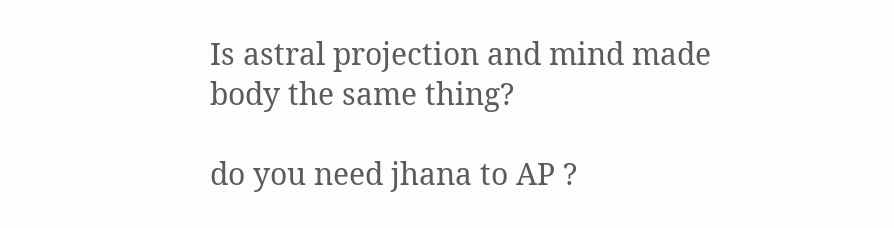Is astral projection and mind made body the same thing?

do you need jhana to AP ?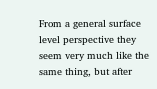From a general surface level perspective they seem very much like the same thing, but after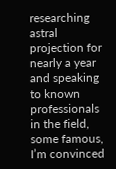researching astral projection for nearly a year and speaking to known professionals in the field, some famous, I’m convinced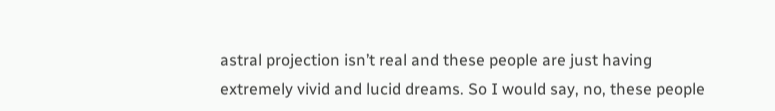astral projection isn’t real and these people are just having extremely vivid and lucid dreams. So I would say, no, these people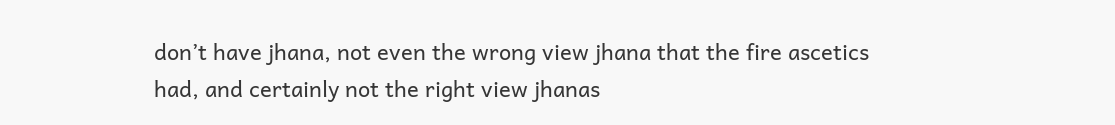don’t have jhana, not even the wrong view jhana that the fire ascetics had, and certainly not the right view jhanas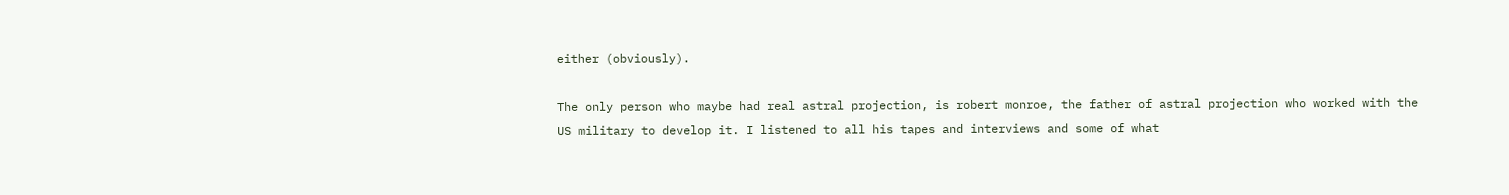either (obviously).

The only person who maybe had real astral projection, is robert monroe, the father of astral projection who worked with the US military to develop it. I listened to all his tapes and interviews and some of what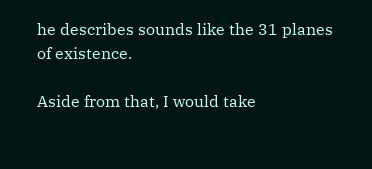he describes sounds like the 31 planes of existence.

Aside from that, I would take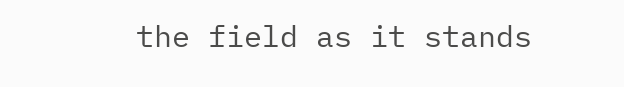the field as it stands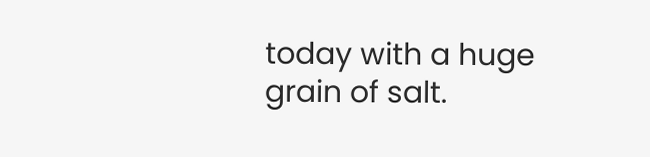today with a huge grain of salt.